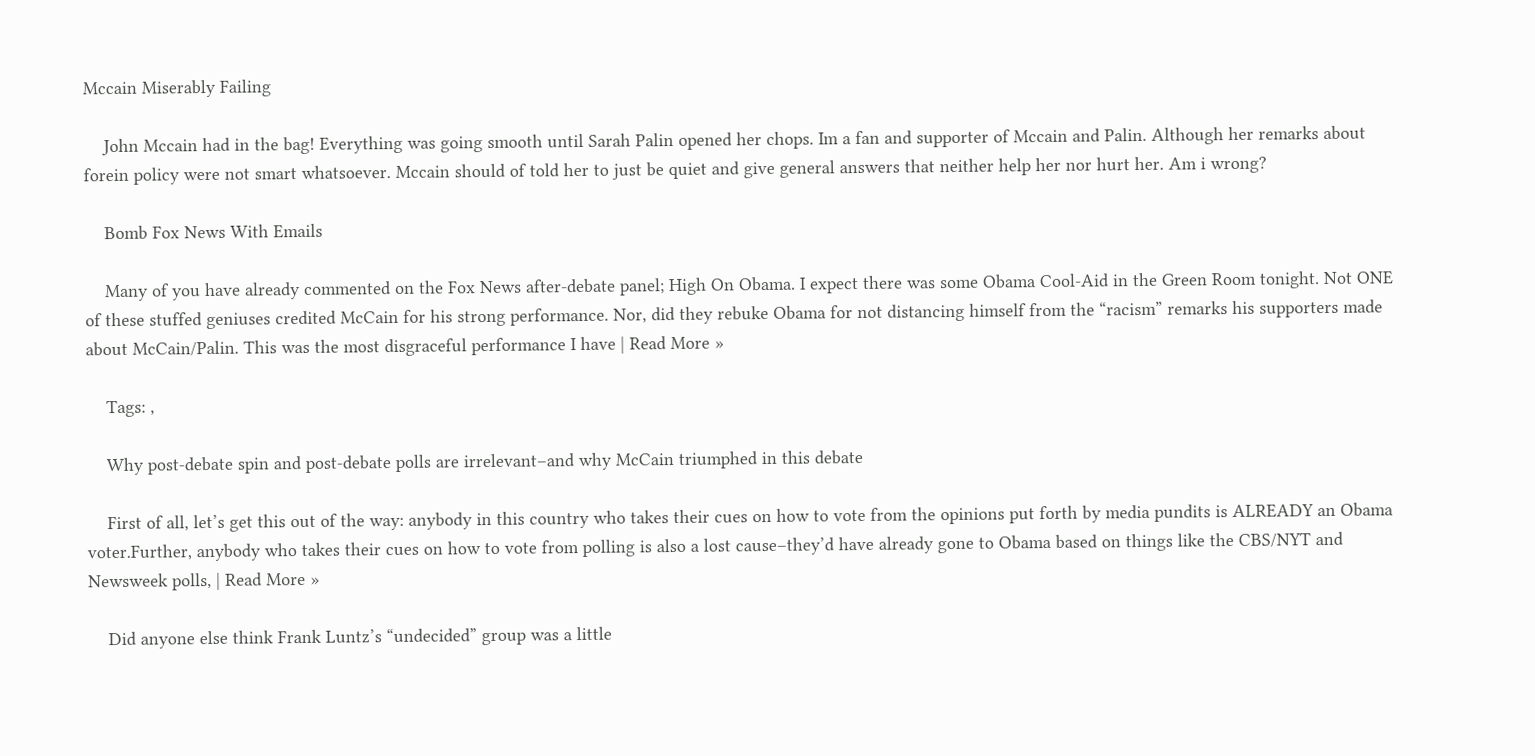Mccain Miserably Failing

    John Mccain had in the bag! Everything was going smooth until Sarah Palin opened her chops. Im a fan and supporter of Mccain and Palin. Although her remarks about forein policy were not smart whatsoever. Mccain should of told her to just be quiet and give general answers that neither help her nor hurt her. Am i wrong?

    Bomb Fox News With Emails

    Many of you have already commented on the Fox News after-debate panel; High On Obama. I expect there was some Obama Cool-Aid in the Green Room tonight. Not ONE of these stuffed geniuses credited McCain for his strong performance. Nor, did they rebuke Obama for not distancing himself from the “racism” remarks his supporters made about McCain/Palin. This was the most disgraceful performance I have | Read More »

    Tags: ,

    Why post-debate spin and post-debate polls are irrelevant–and why McCain triumphed in this debate

    First of all, let’s get this out of the way: anybody in this country who takes their cues on how to vote from the opinions put forth by media pundits is ALREADY an Obama voter.Further, anybody who takes their cues on how to vote from polling is also a lost cause–they’d have already gone to Obama based on things like the CBS/NYT and Newsweek polls, | Read More »

    Did anyone else think Frank Luntz’s “undecided” group was a little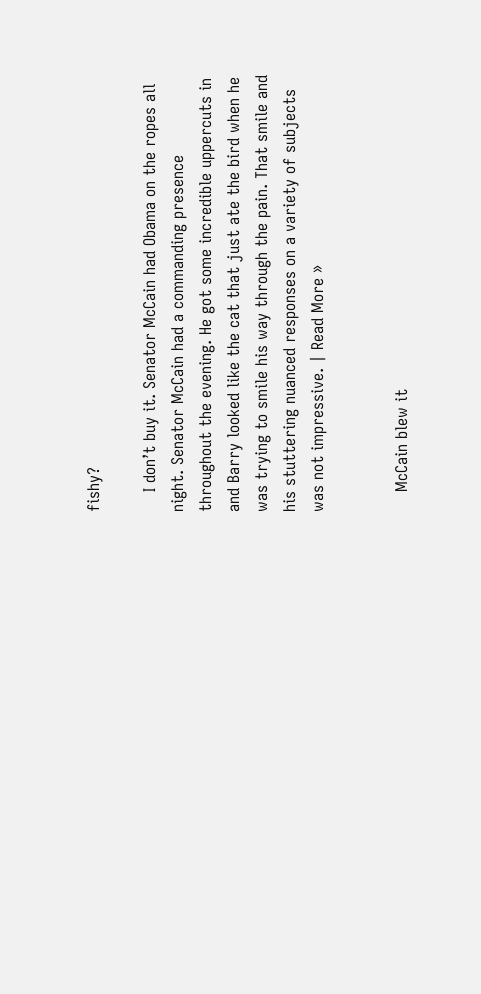fishy?

    I don’t buy it. Senator McCain had Obama on the ropes all night. Senator McCain had a commanding presence throughout the evening. He got some incredible uppercuts in and Barry looked like the cat that just ate the bird when he was trying to smile his way through the pain. That smile and his stuttering nuanced responses on a variety of subjects was not impressive. | Read More »


    McCain blew it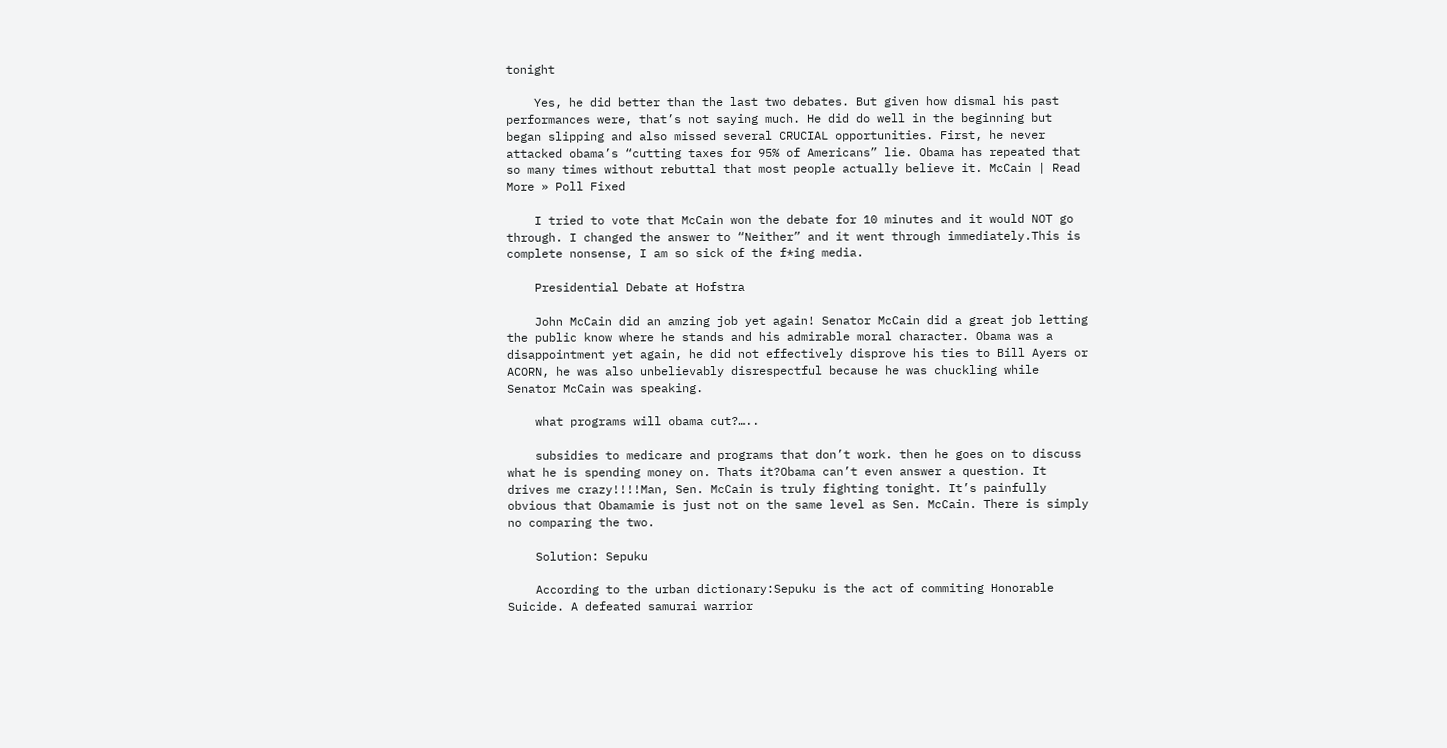tonight

    Yes, he did better than the last two debates. But given how dismal his past performances were, that’s not saying much. He did do well in the beginning but began slipping and also missed several CRUCIAL opportunities. First, he never attacked obama’s “cutting taxes for 95% of Americans” lie. Obama has repeated that so many times without rebuttal that most people actually believe it. McCain | Read More » Poll Fixed

    I tried to vote that McCain won the debate for 10 minutes and it would NOT go through. I changed the answer to “Neither” and it went through immediately.This is complete nonsense, I am so sick of the f*ing media.

    Presidential Debate at Hofstra

    John McCain did an amzing job yet again! Senator McCain did a great job letting the public know where he stands and his admirable moral character. Obama was a disappointment yet again, he did not effectively disprove his ties to Bill Ayers or ACORN, he was also unbelievably disrespectful because he was chuckling while Senator McCain was speaking.

    what programs will obama cut?…..

    subsidies to medicare and programs that don’t work. then he goes on to discuss what he is spending money on. Thats it?Obama can’t even answer a question. It drives me crazy!!!!Man, Sen. McCain is truly fighting tonight. It’s painfully obvious that Obamamie is just not on the same level as Sen. McCain. There is simply no comparing the two.

    Solution: Sepuku

    According to the urban dictionary:Sepuku is the act of commiting Honorable Suicide. A defeated samurai warrior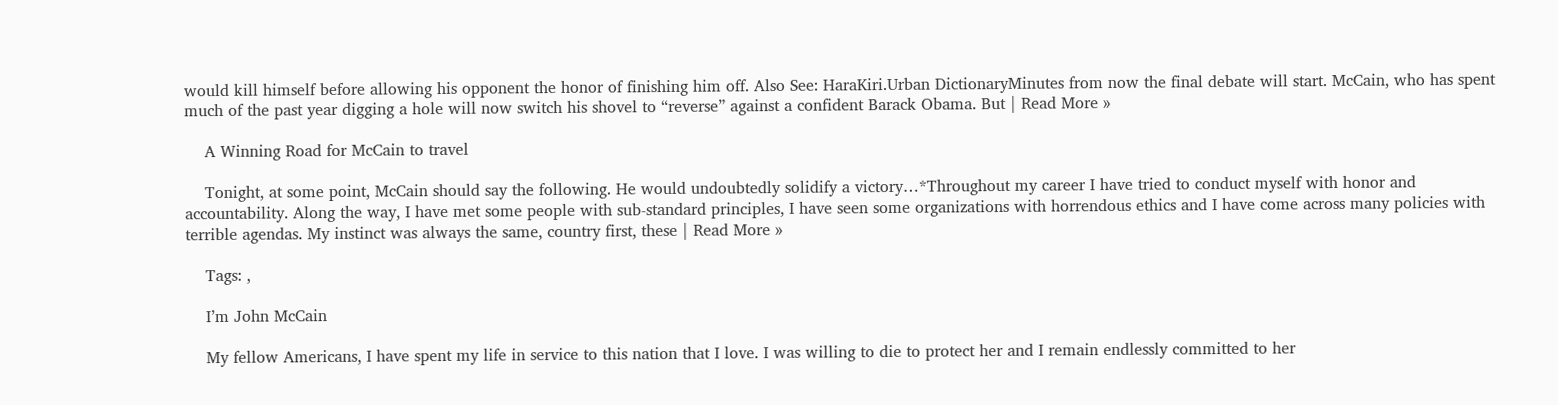would kill himself before allowing his opponent the honor of finishing him off. Also See: HaraKiri.Urban DictionaryMinutes from now the final debate will start. McCain, who has spent much of the past year digging a hole will now switch his shovel to “reverse” against a confident Barack Obama. But | Read More »

    A Winning Road for McCain to travel

    Tonight, at some point, McCain should say the following. He would undoubtedly solidify a victory…*Throughout my career I have tried to conduct myself with honor and accountability. Along the way, I have met some people with sub-standard principles, I have seen some organizations with horrendous ethics and I have come across many policies with terrible agendas. My instinct was always the same, country first, these | Read More »

    Tags: ,

    I’m John McCain

    My fellow Americans, I have spent my life in service to this nation that I love. I was willing to die to protect her and I remain endlessly committed to her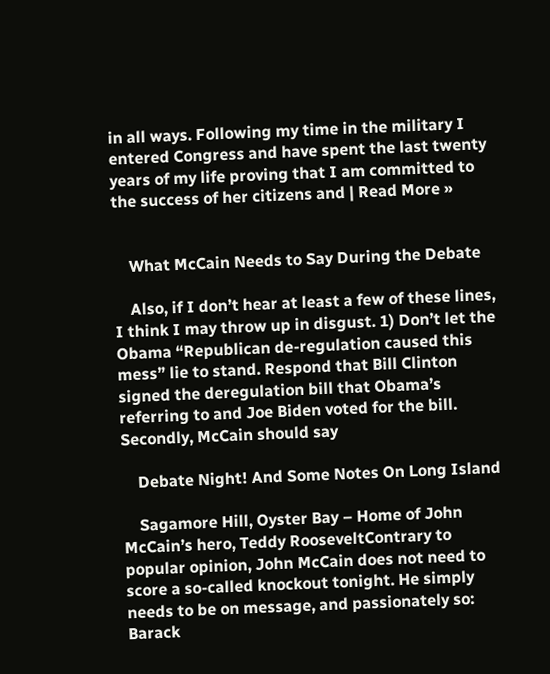in all ways. Following my time in the military I entered Congress and have spent the last twenty years of my life proving that I am committed to the success of her citizens and | Read More »


    What McCain Needs to Say During the Debate

    Also, if I don’t hear at least a few of these lines, I think I may throw up in disgust. 1) Don’t let the Obama “Republican de-regulation caused this mess” lie to stand. Respond that Bill Clinton signed the deregulation bill that Obama’s referring to and Joe Biden voted for the bill. Secondly, McCain should say

    Debate Night! And Some Notes On Long Island

    Sagamore Hill, Oyster Bay – Home of John McCain’s hero, Teddy RooseveltContrary to popular opinion, John McCain does not need to score a so-called knockout tonight. He simply needs to be on message, and passionately so: Barack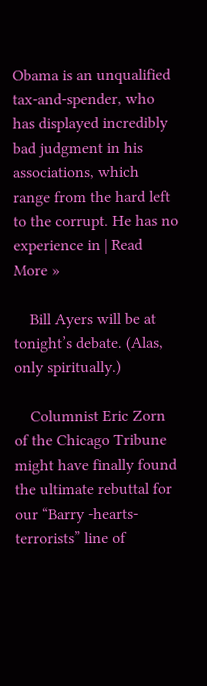Obama is an unqualified tax-and-spender, who has displayed incredibly bad judgment in his associations, which range from the hard left to the corrupt. He has no experience in | Read More »

    Bill Ayers will be at tonight’s debate. (Alas, only spiritually.)

    Columnist Eric Zorn of the Chicago Tribune might have finally found the ultimate rebuttal for our “Barry -hearts- terrorists” line of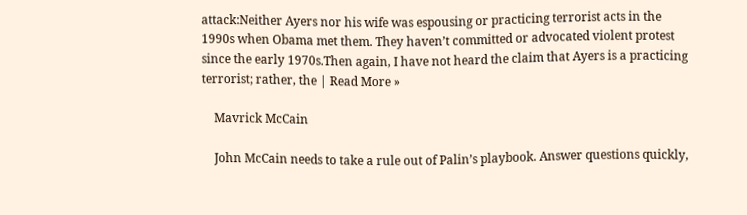attack:Neither Ayers nor his wife was espousing or practicing terrorist acts in the 1990s when Obama met them. They haven’t committed or advocated violent protest since the early 1970s.Then again, I have not heard the claim that Ayers is a practicing terrorist; rather, the | Read More »

    Mavrick McCain

    John McCain needs to take a rule out of Palin’s playbook. Answer questions quickly,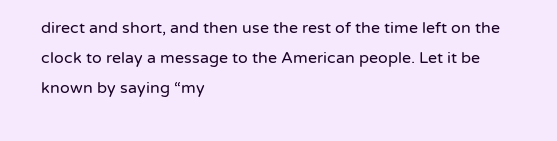direct and short, and then use the rest of the time left on the clock to relay a message to the American people. Let it be known by saying “my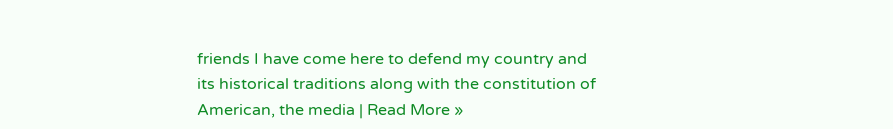friends I have come here to defend my country and its historical traditions along with the constitution of American, the media | Read More »